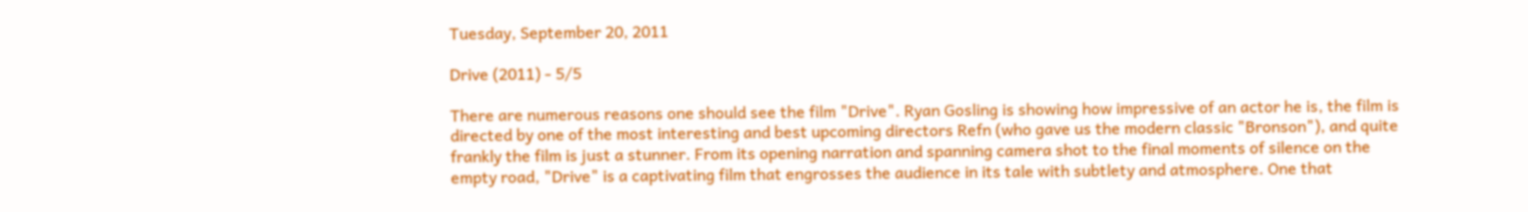Tuesday, September 20, 2011

Drive (2011) - 5/5

There are numerous reasons one should see the film "Drive". Ryan Gosling is showing how impressive of an actor he is, the film is directed by one of the most interesting and best upcoming directors Refn (who gave us the modern classic "Bronson"), and quite frankly the film is just a stunner. From its opening narration and spanning camera shot to the final moments of silence on the empty road, "Drive" is a captivating film that engrosses the audience in its tale with subtlety and atmosphere. One that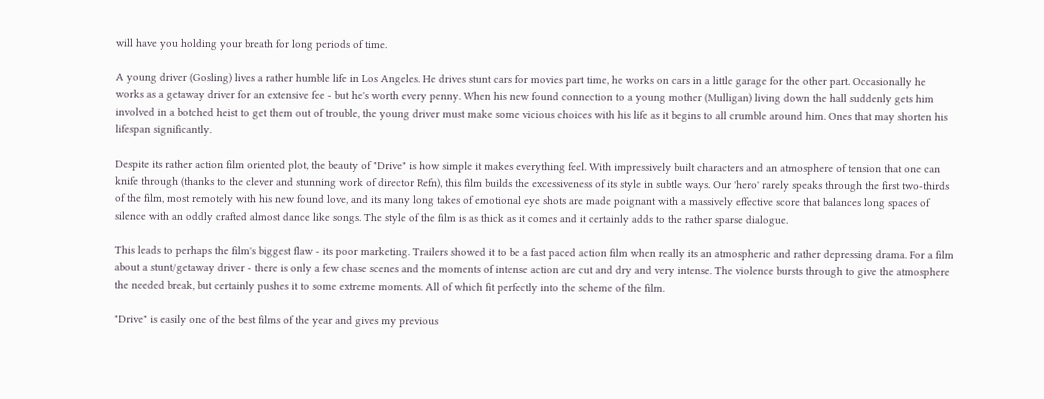will have you holding your breath for long periods of time.

A young driver (Gosling) lives a rather humble life in Los Angeles. He drives stunt cars for movies part time, he works on cars in a little garage for the other part. Occasionally he works as a getaway driver for an extensive fee - but he's worth every penny. When his new found connection to a young mother (Mulligan) living down the hall suddenly gets him involved in a botched heist to get them out of trouble, the young driver must make some vicious choices with his life as it begins to all crumble around him. Ones that may shorten his lifespan significantly.

Despite its rather action film oriented plot, the beauty of "Drive" is how simple it makes everything feel. With impressively built characters and an atmosphere of tension that one can knife through (thanks to the clever and stunning work of director Refn), this film builds the excessiveness of its style in subtle ways. Our 'hero' rarely speaks through the first two-thirds of the film, most remotely with his new found love, and its many long takes of emotional eye shots are made poignant with a massively effective score that balances long spaces of silence with an oddly crafted almost dance like songs. The style of the film is as thick as it comes and it certainly adds to the rather sparse dialogue.

This leads to perhaps the film's biggest flaw - its poor marketing. Trailers showed it to be a fast paced action film when really its an atmospheric and rather depressing drama. For a film about a stunt/getaway driver - there is only a few chase scenes and the moments of intense action are cut and dry and very intense. The violence bursts through to give the atmosphere the needed break, but certainly pushes it to some extreme moments. All of which fit perfectly into the scheme of the film.

"Drive" is easily one of the best films of the year and gives my previous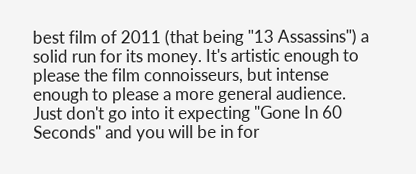best film of 2011 (that being "13 Assassins") a solid run for its money. It's artistic enough to please the film connoisseurs, but intense enough to please a more general audience. Just don't go into it expecting "Gone In 60 Seconds" and you will be in for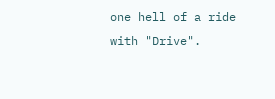one hell of a ride with "Drive".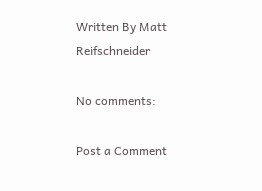Written By Matt Reifschneider

No comments:

Post a Comment